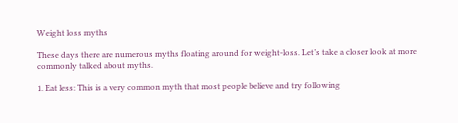Weight loss myths

These days there are numerous myths floating around for weight-loss. Let’s take a closer look at more commonly talked about myths.

1. Eat less: This is a very common myth that most people believe and try following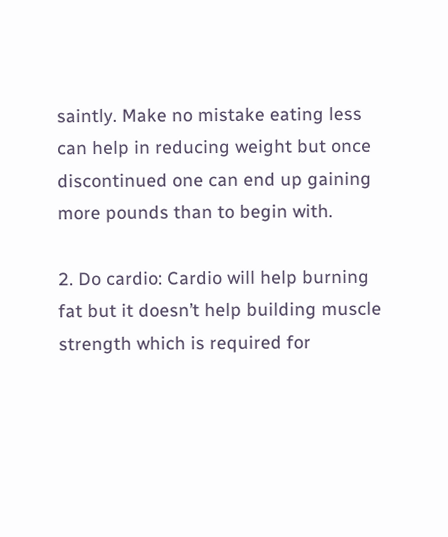saintly. Make no mistake eating less can help in reducing weight but once discontinued one can end up gaining more pounds than to begin with.

2. Do cardio: Cardio will help burning fat but it doesn’t help building muscle strength which is required for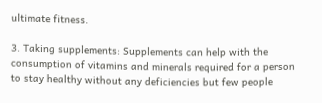ultimate fitness.

3. Taking supplements: Supplements can help with the consumption of vitamins and minerals required for a person to stay healthy without any deficiencies but few people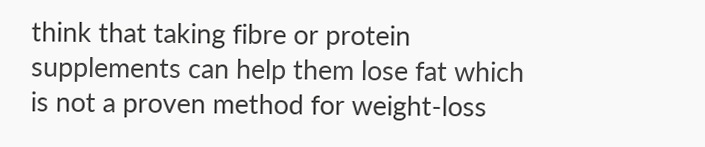think that taking fibre or protein supplements can help them lose fat which is not a proven method for weight-loss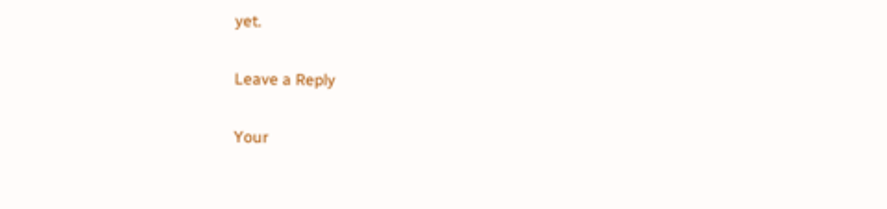yet.

Leave a Reply

Your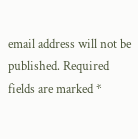email address will not be published. Required fields are marked *